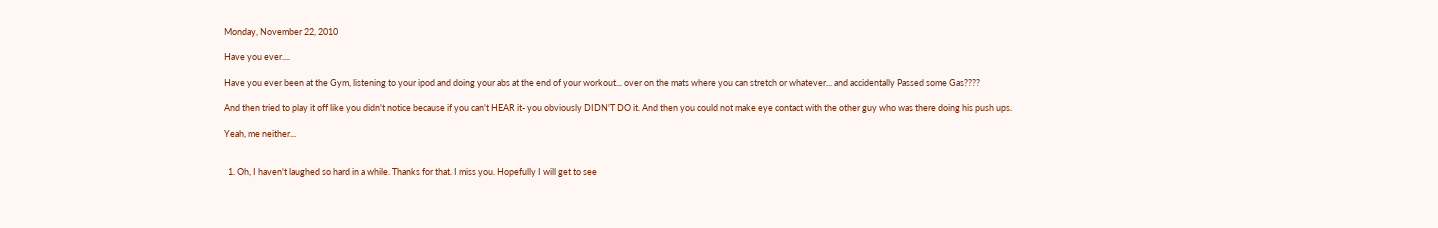Monday, November 22, 2010

Have you ever....

Have you ever been at the Gym, listening to your ipod and doing your abs at the end of your workout... over on the mats where you can stretch or whatever... and accidentally Passed some Gas????

And then tried to play it off like you didn't notice because if you can't HEAR it- you obviously DIDN'T DO it. And then you could not make eye contact with the other guy who was there doing his push ups.

Yeah, me neither...


  1. Oh, I haven't laughed so hard in a while. Thanks for that. I miss you. Hopefully I will get to see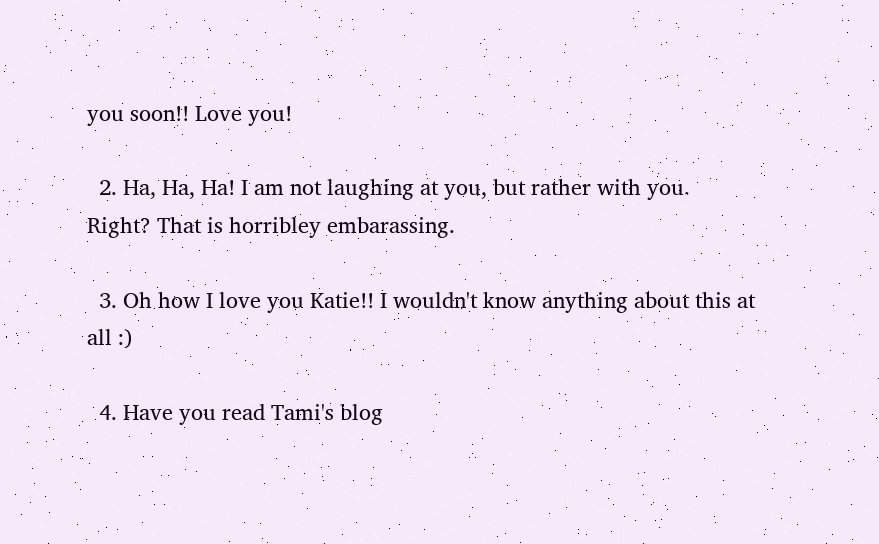you soon!! Love you!

  2. Ha, Ha, Ha! I am not laughing at you, but rather with you. Right? That is horribley embarassing.

  3. Oh how I love you Katie!! I wouldn't know anything about this at all :)

  4. Have you read Tami's blog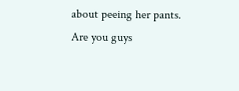about peeing her pants. Are you guys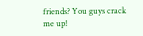friends? You guys crack me up!